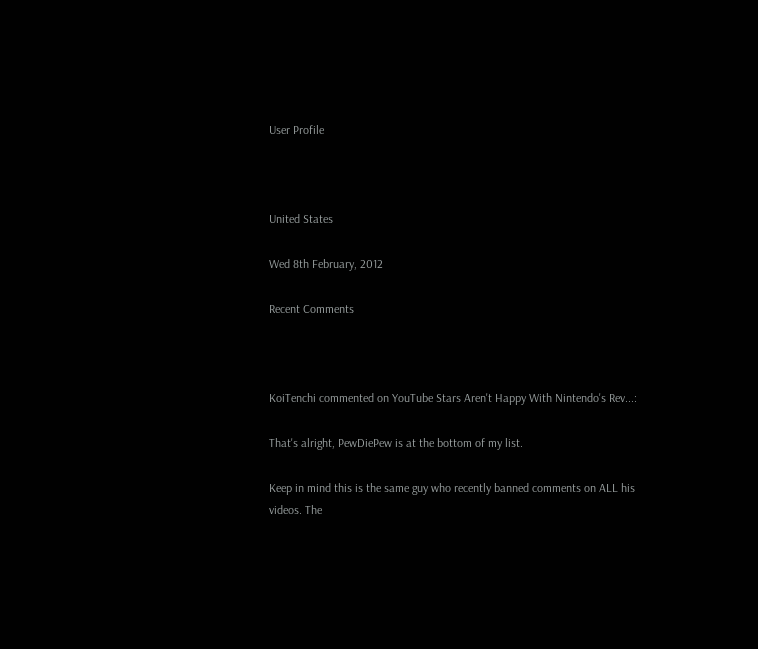User Profile



United States

Wed 8th February, 2012

Recent Comments



KoiTenchi commented on YouTube Stars Aren't Happy With Nintendo's Rev...:

That's alright, PewDiePew is at the bottom of my list.

Keep in mind this is the same guy who recently banned comments on ALL his videos. The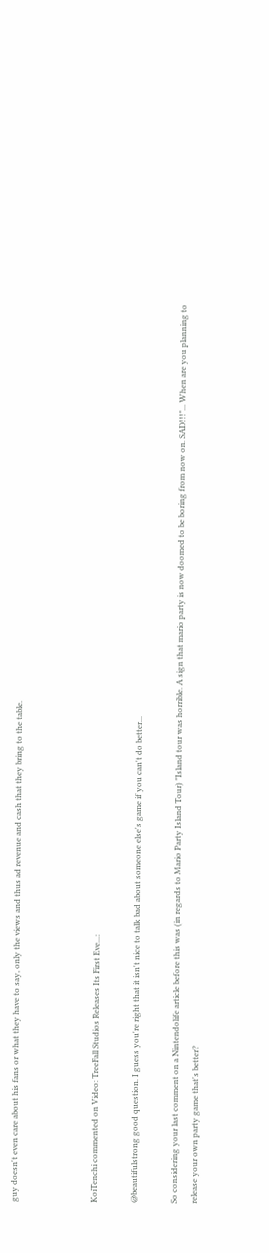guy doesn't even care about his fans or what they have to say, only the views and thus ad revenue and cash that they bring to the table.



KoiTenchi commented on Video: TreeFall Studios Releases Its First Eve...:

@beautifulstrong good question. I guess you're right that it isn't nice to talk bad about someone else's game if you can't do better...

So considering your last comment on a Nintendolife article before this was (in regards to Mario Party Island Tour) "Island tour was horrible. A sign that mario party is now doomed to be boring from now on. SAD!!!"... When are you planning to release your own party game that's better?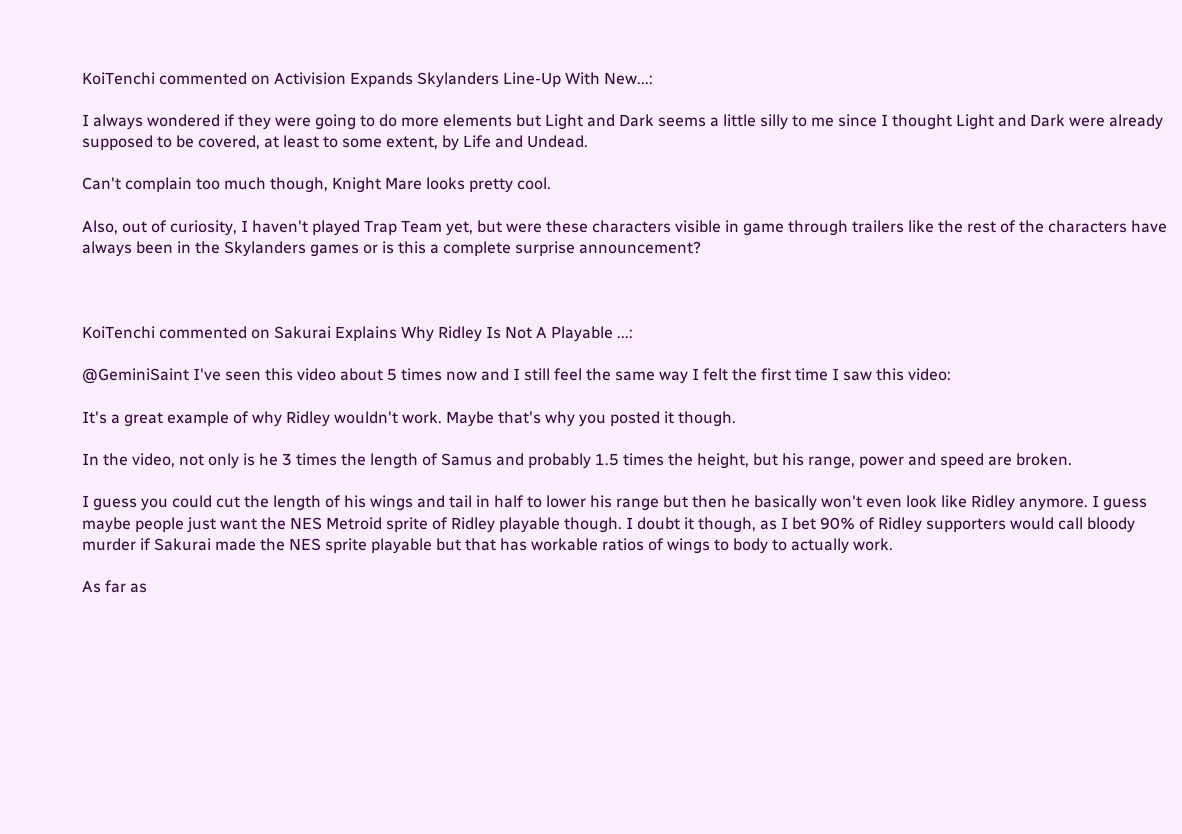KoiTenchi commented on Activision Expands Skylanders Line-Up With New...:

I always wondered if they were going to do more elements but Light and Dark seems a little silly to me since I thought Light and Dark were already supposed to be covered, at least to some extent, by Life and Undead.

Can't complain too much though, Knight Mare looks pretty cool.

Also, out of curiosity, I haven't played Trap Team yet, but were these characters visible in game through trailers like the rest of the characters have always been in the Skylanders games or is this a complete surprise announcement?



KoiTenchi commented on Sakurai Explains Why Ridley Is Not A Playable ...:

@GeminiSaint I've seen this video about 5 times now and I still feel the same way I felt the first time I saw this video:

It's a great example of why Ridley wouldn't work. Maybe that's why you posted it though.

In the video, not only is he 3 times the length of Samus and probably 1.5 times the height, but his range, power and speed are broken.

I guess you could cut the length of his wings and tail in half to lower his range but then he basically won't even look like Ridley anymore. I guess maybe people just want the NES Metroid sprite of Ridley playable though. I doubt it though, as I bet 90% of Ridley supporters would call bloody murder if Sakurai made the NES sprite playable but that has workable ratios of wings to body to actually work.

As far as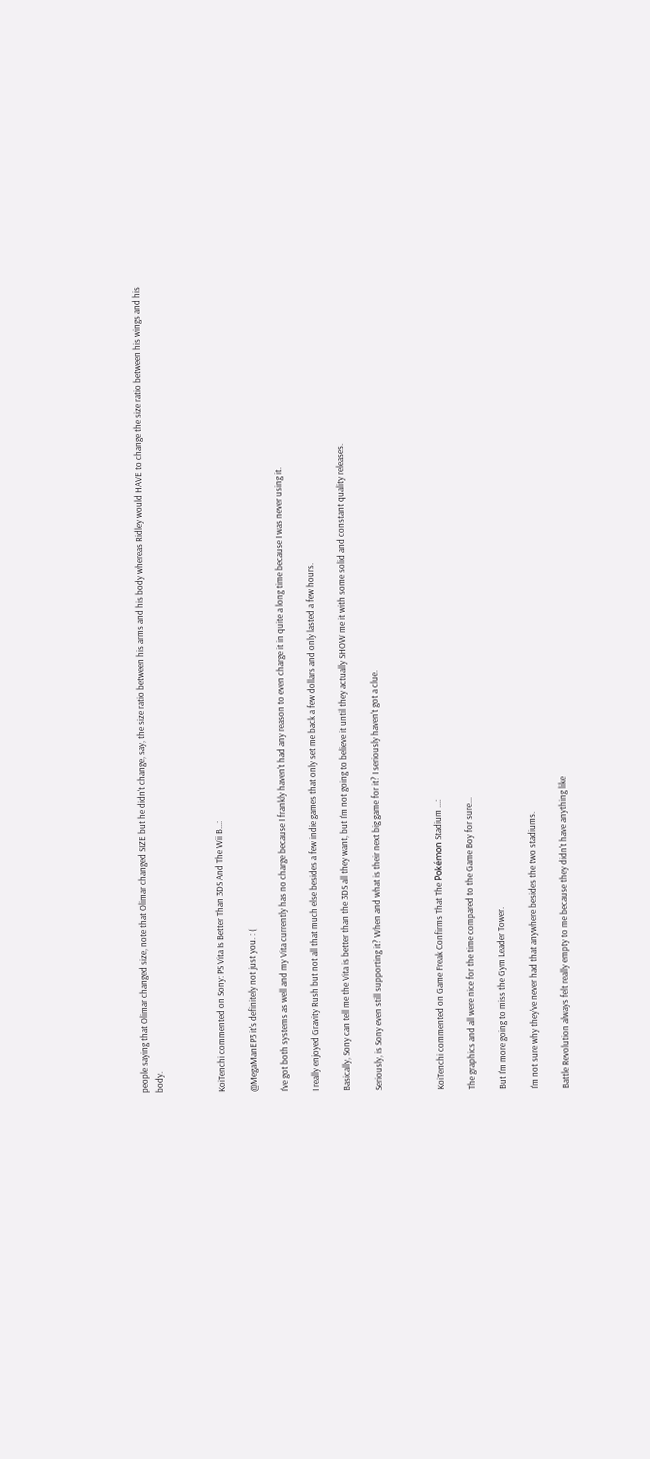people saying that Olimar changed size, note that Olimar changed SIZE but he didn't change, say, the size ratio between his arms and his body whereas Ridley would HAVE to change the size ratio between his wings and his body.



KoiTenchi commented on Sony: PS Vita Is Better Than 3DS And The Wii B...:

@MegaManEP3 it's definitely not just you. : (

I've got both systems as well and my Vita currently has no charge because I frankly haven't had any reason to even charge it in quite a long time because I was never using it.

I really enjoyed Gravity Rush but not all that much else besides a few indie games that only set me back a few dollars and only lasted a few hours.

Basically, Sony can tell me the Vita is better than the 3DS all they want, but I'm not going to believe it until they actually SHOW me it with some solid and constant quality releases.

Seriously, is Sony even still supporting it? When and what is their next big game for it? I seriously haven't got a clue.



KoiTenchi commented on Game Freak Confirms That The Pokémon Stadium ...:

The graphics and all were nice for the time compared to the Game Boy for sure...

But I'm more going to miss the Gym Leader Tower.

I'm not sure why they've never had that anywhere besides the two stadiums.

Battle Revolution always felt really empty to me because they didn't have anything like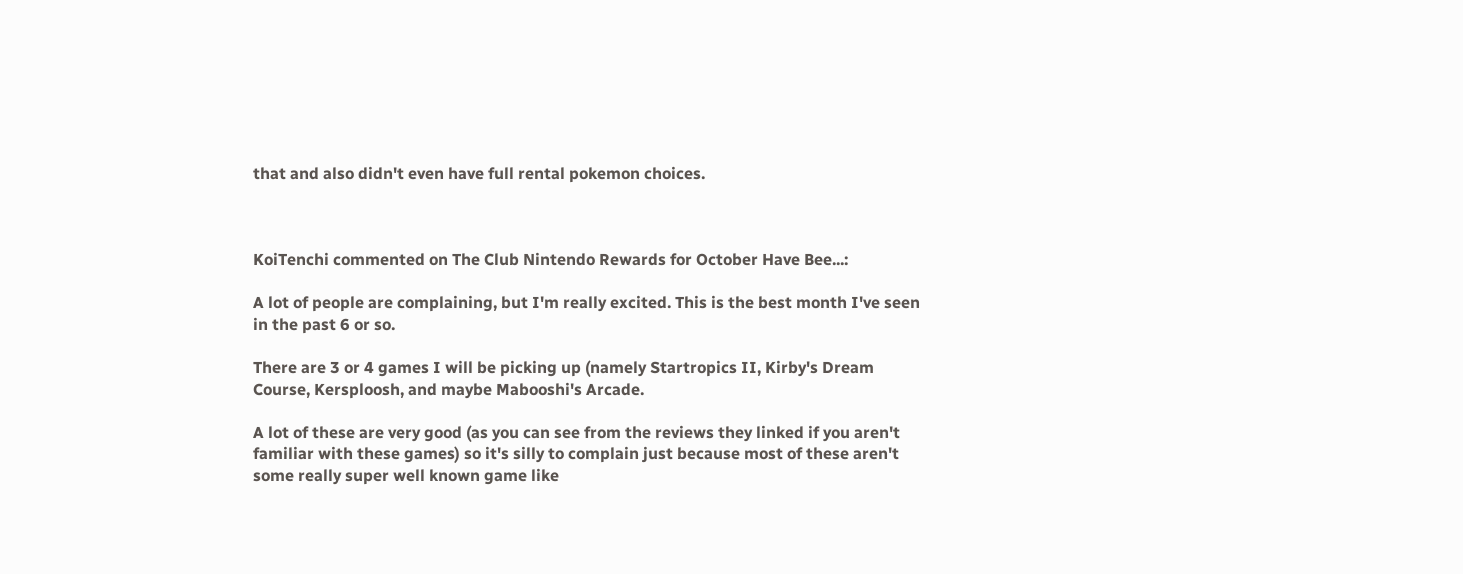that and also didn't even have full rental pokemon choices.



KoiTenchi commented on The Club Nintendo Rewards for October Have Bee...:

A lot of people are complaining, but I'm really excited. This is the best month I've seen in the past 6 or so.

There are 3 or 4 games I will be picking up (namely Startropics II, Kirby's Dream Course, Kersploosh, and maybe Mabooshi's Arcade.

A lot of these are very good (as you can see from the reviews they linked if you aren't familiar with these games) so it's silly to complain just because most of these aren't some really super well known game like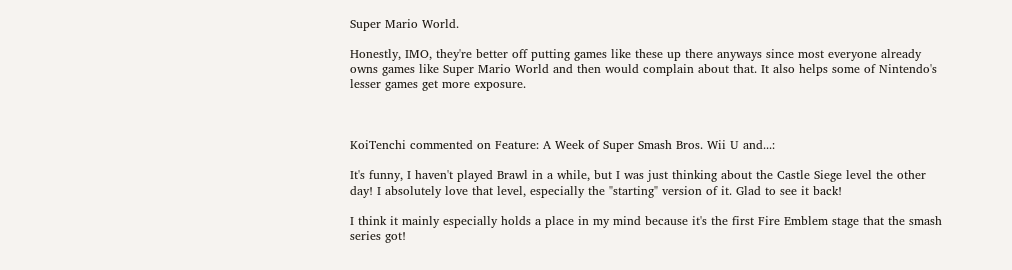Super Mario World.

Honestly, IMO, they're better off putting games like these up there anyways since most everyone already owns games like Super Mario World and then would complain about that. It also helps some of Nintendo's lesser games get more exposure.



KoiTenchi commented on Feature: A Week of Super Smash Bros. Wii U and...:

It's funny, I haven't played Brawl in a while, but I was just thinking about the Castle Siege level the other day! I absolutely love that level, especially the "starting" version of it. Glad to see it back!

I think it mainly especially holds a place in my mind because it's the first Fire Emblem stage that the smash series got!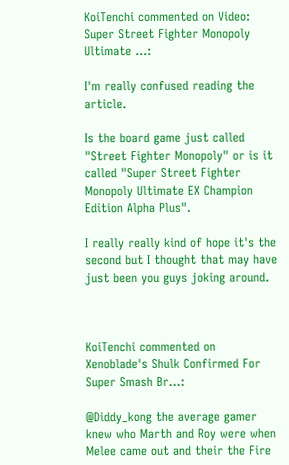KoiTenchi commented on Video: Super Street Fighter Monopoly Ultimate ...:

I'm really confused reading the article.

Is the board game just called "Street Fighter Monopoly" or is it called "Super Street Fighter Monopoly Ultimate EX Champion Edition Alpha Plus".

I really really kind of hope it's the second but I thought that may have just been you guys joking around.



KoiTenchi commented on Xenoblade's Shulk Confirmed For Super Smash Br...:

@Diddy_kong the average gamer knew who Marth and Roy were when Melee came out and their the Fire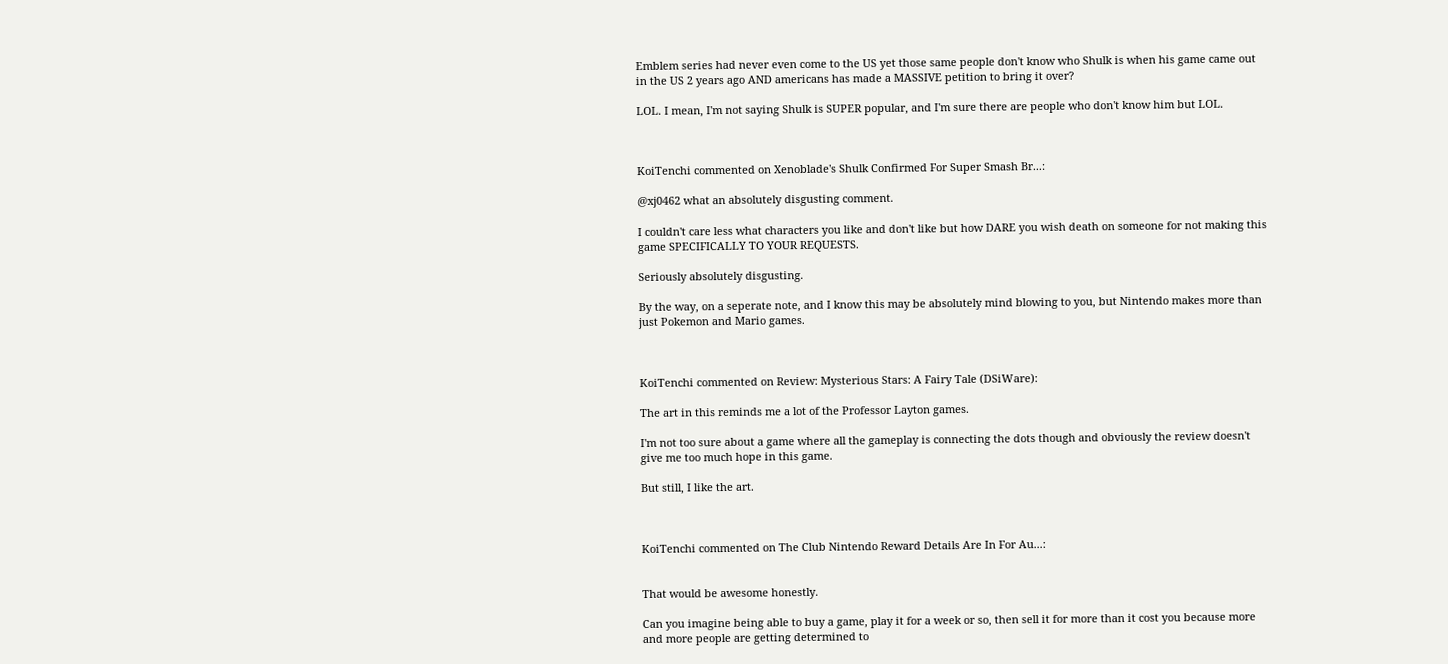Emblem series had never even come to the US yet those same people don't know who Shulk is when his game came out in the US 2 years ago AND americans has made a MASSIVE petition to bring it over?

LOL. I mean, I'm not saying Shulk is SUPER popular, and I'm sure there are people who don't know him but LOL.



KoiTenchi commented on Xenoblade's Shulk Confirmed For Super Smash Br...:

@xj0462 what an absolutely disgusting comment.

I couldn't care less what characters you like and don't like but how DARE you wish death on someone for not making this game SPECIFICALLY TO YOUR REQUESTS.

Seriously absolutely disgusting.

By the way, on a seperate note, and I know this may be absolutely mind blowing to you, but Nintendo makes more than just Pokemon and Mario games.



KoiTenchi commented on Review: Mysterious Stars: A Fairy Tale (DSiWare):

The art in this reminds me a lot of the Professor Layton games.

I'm not too sure about a game where all the gameplay is connecting the dots though and obviously the review doesn't give me too much hope in this game.

But still, I like the art.



KoiTenchi commented on The Club Nintendo Reward Details Are In For Au...:


That would be awesome honestly.

Can you imagine being able to buy a game, play it for a week or so, then sell it for more than it cost you because more and more people are getting determined to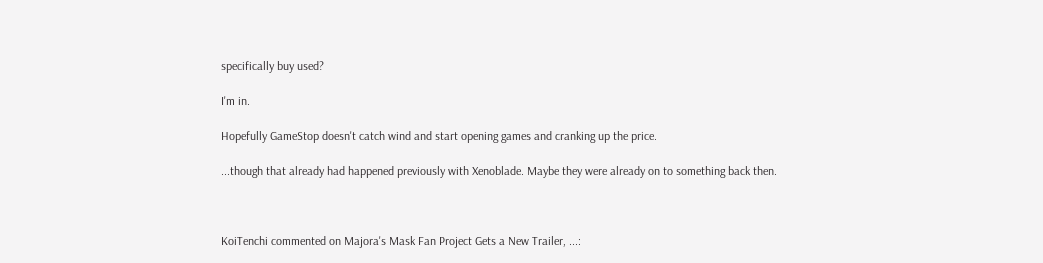specifically buy used?

I'm in.

Hopefully GameStop doesn't catch wind and start opening games and cranking up the price.

...though that already had happened previously with Xenoblade. Maybe they were already on to something back then.



KoiTenchi commented on Majora's Mask Fan Project Gets a New Trailer, ...: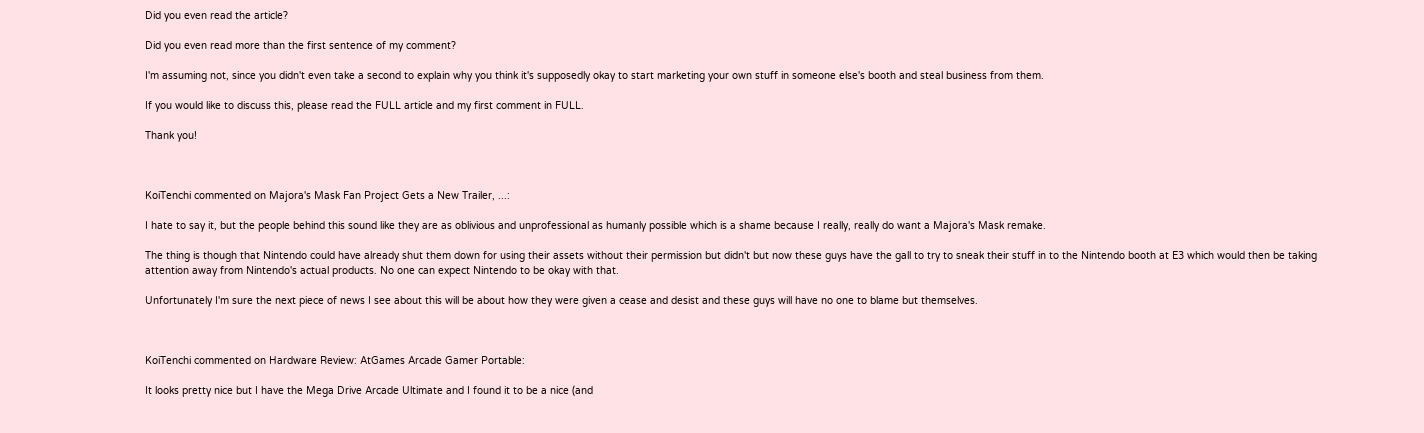Did you even read the article?

Did you even read more than the first sentence of my comment?

I'm assuming not, since you didn't even take a second to explain why you think it's supposedly okay to start marketing your own stuff in someone else's booth and steal business from them.

If you would like to discuss this, please read the FULL article and my first comment in FULL.

Thank you!



KoiTenchi commented on Majora's Mask Fan Project Gets a New Trailer, ...:

I hate to say it, but the people behind this sound like they are as oblivious and unprofessional as humanly possible which is a shame because I really, really do want a Majora's Mask remake.

The thing is though that Nintendo could have already shut them down for using their assets without their permission but didn't but now these guys have the gall to try to sneak their stuff in to the Nintendo booth at E3 which would then be taking attention away from Nintendo's actual products. No one can expect Nintendo to be okay with that.

Unfortunately I'm sure the next piece of news I see about this will be about how they were given a cease and desist and these guys will have no one to blame but themselves.



KoiTenchi commented on Hardware Review: AtGames Arcade Gamer Portable:

It looks pretty nice but I have the Mega Drive Arcade Ultimate and I found it to be a nice (and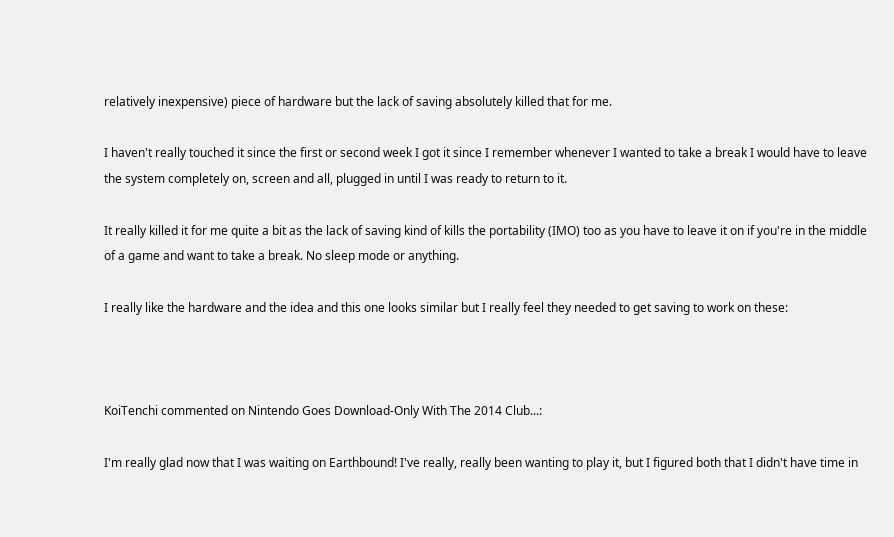relatively inexpensive) piece of hardware but the lack of saving absolutely killed that for me.

I haven't really touched it since the first or second week I got it since I remember whenever I wanted to take a break I would have to leave the system completely on, screen and all, plugged in until I was ready to return to it.

It really killed it for me quite a bit as the lack of saving kind of kills the portability (IMO) too as you have to leave it on if you're in the middle of a game and want to take a break. No sleep mode or anything.

I really like the hardware and the idea and this one looks similar but I really feel they needed to get saving to work on these:



KoiTenchi commented on Nintendo Goes Download-Only With The 2014 Club...:

I'm really glad now that I was waiting on Earthbound! I've really, really been wanting to play it, but I figured both that I didn't have time in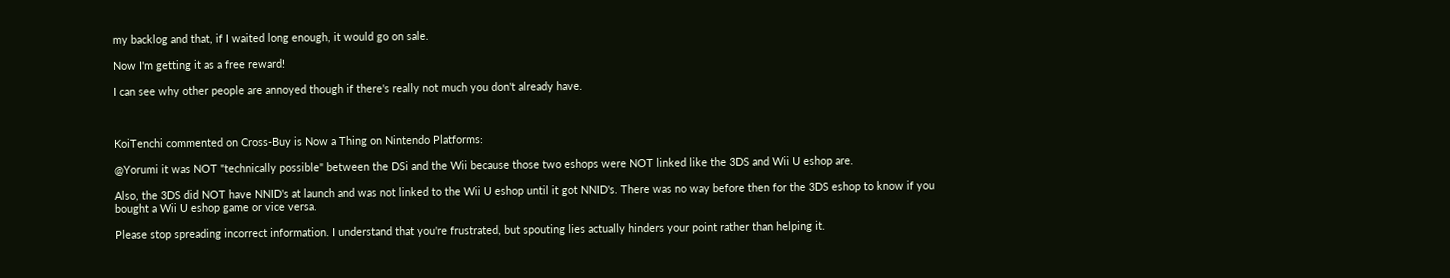my backlog and that, if I waited long enough, it would go on sale.

Now I'm getting it as a free reward!

I can see why other people are annoyed though if there's really not much you don't already have.



KoiTenchi commented on Cross-Buy is Now a Thing on Nintendo Platforms:

@Yorumi it was NOT "technically possible" between the DSi and the Wii because those two eshops were NOT linked like the 3DS and Wii U eshop are.

Also, the 3DS did NOT have NNID's at launch and was not linked to the Wii U eshop until it got NNID's. There was no way before then for the 3DS eshop to know if you bought a Wii U eshop game or vice versa.

Please stop spreading incorrect information. I understand that you're frustrated, but spouting lies actually hinders your point rather than helping it.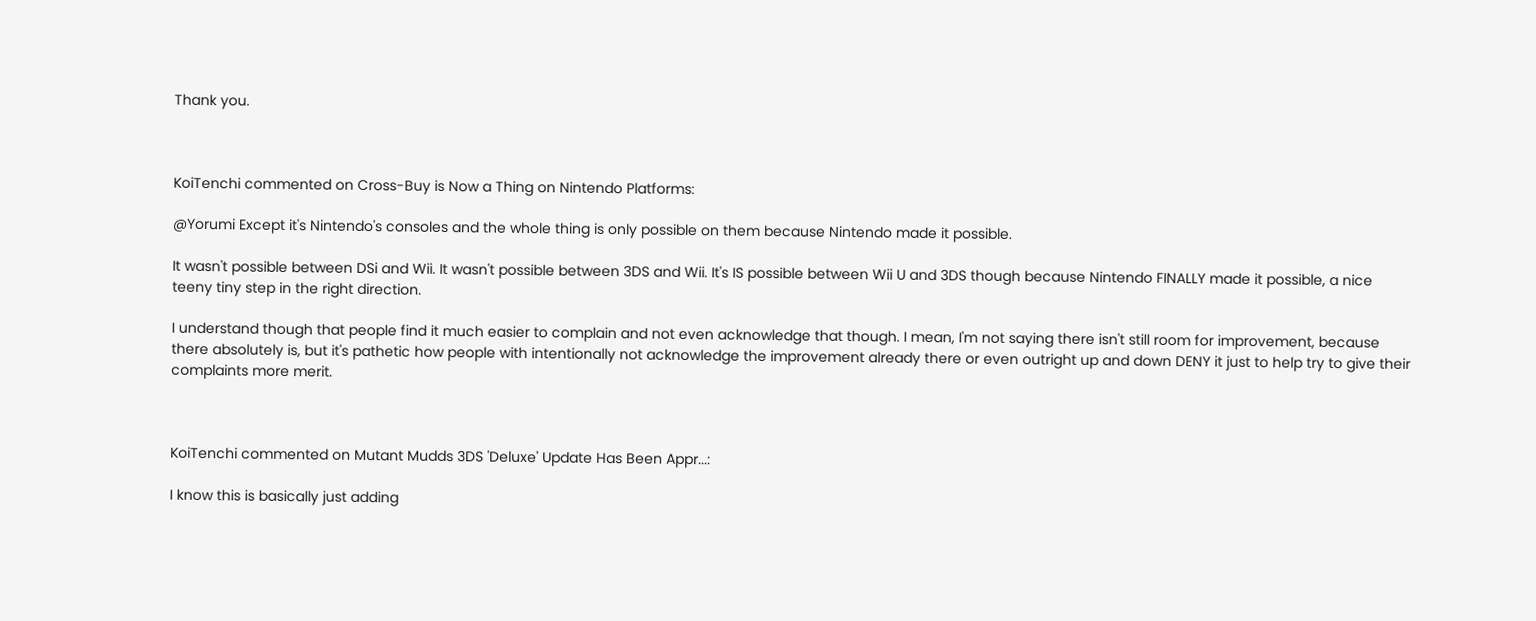Thank you.



KoiTenchi commented on Cross-Buy is Now a Thing on Nintendo Platforms:

@Yorumi Except it's Nintendo's consoles and the whole thing is only possible on them because Nintendo made it possible.

It wasn't possible between DSi and Wii. It wasn't possible between 3DS and Wii. It's IS possible between Wii U and 3DS though because Nintendo FINALLY made it possible, a nice teeny tiny step in the right direction.

I understand though that people find it much easier to complain and not even acknowledge that though. I mean, I'm not saying there isn't still room for improvement, because there absolutely is, but it's pathetic how people with intentionally not acknowledge the improvement already there or even outright up and down DENY it just to help try to give their complaints more merit.



KoiTenchi commented on Mutant Mudds 3DS 'Deluxe' Update Has Been Appr...:

I know this is basically just adding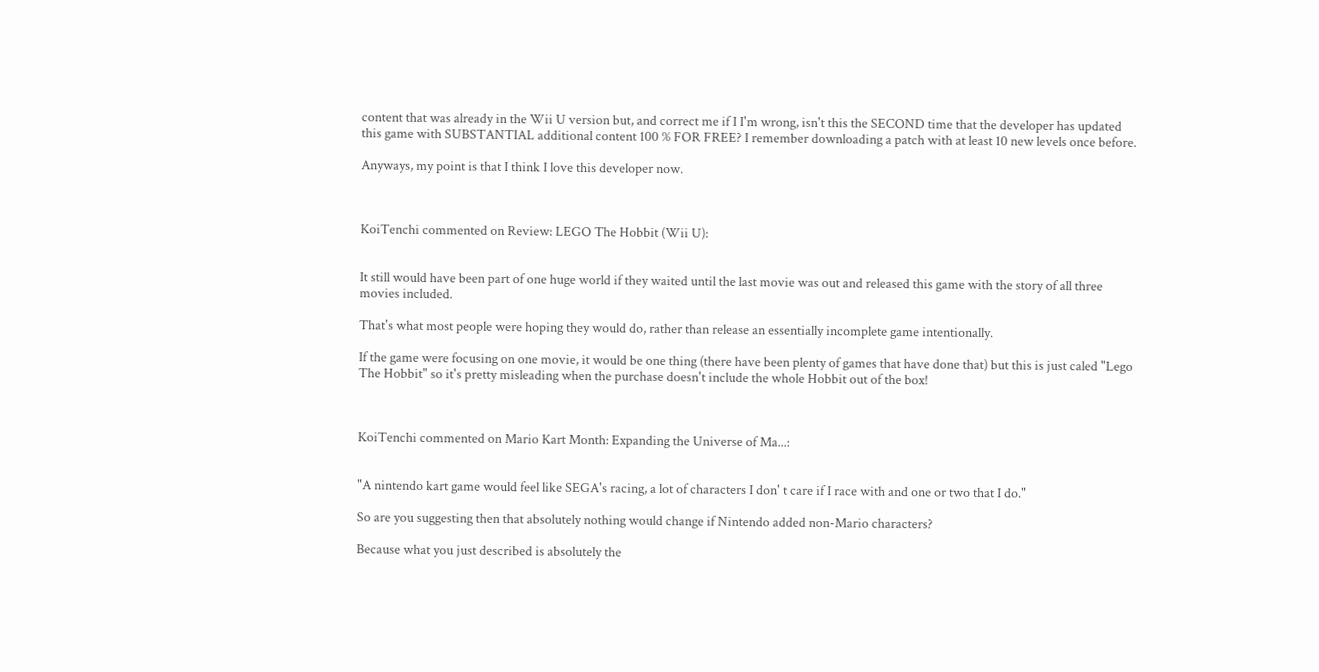content that was already in the Wii U version but, and correct me if I I'm wrong, isn't this the SECOND time that the developer has updated this game with SUBSTANTIAL additional content 100 % FOR FREE? I remember downloading a patch with at least 10 new levels once before.

Anyways, my point is that I think I love this developer now.



KoiTenchi commented on Review: LEGO The Hobbit (Wii U):


It still would have been part of one huge world if they waited until the last movie was out and released this game with the story of all three movies included.

That's what most people were hoping they would do, rather than release an essentially incomplete game intentionally.

If the game were focusing on one movie, it would be one thing (there have been plenty of games that have done that) but this is just caled "Lego The Hobbit" so it's pretty misleading when the purchase doesn't include the whole Hobbit out of the box!



KoiTenchi commented on Mario Kart Month: Expanding the Universe of Ma...:


"A nintendo kart game would feel like SEGA's racing, a lot of characters I don' t care if I race with and one or two that I do."

So are you suggesting then that absolutely nothing would change if Nintendo added non-Mario characters?

Because what you just described is absolutely the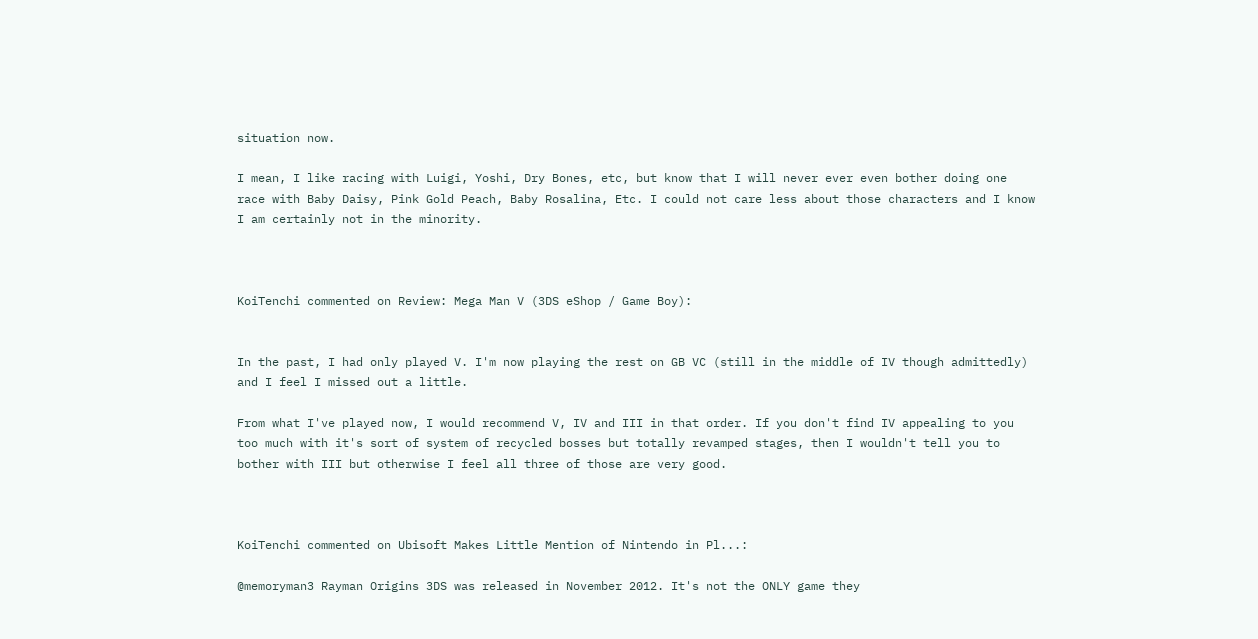situation now.

I mean, I like racing with Luigi, Yoshi, Dry Bones, etc, but know that I will never ever even bother doing one race with Baby Daisy, Pink Gold Peach, Baby Rosalina, Etc. I could not care less about those characters and I know I am certainly not in the minority.



KoiTenchi commented on Review: Mega Man V (3DS eShop / Game Boy):


In the past, I had only played V. I'm now playing the rest on GB VC (still in the middle of IV though admittedly) and I feel I missed out a little.

From what I've played now, I would recommend V, IV and III in that order. If you don't find IV appealing to you too much with it's sort of system of recycled bosses but totally revamped stages, then I wouldn't tell you to bother with III but otherwise I feel all three of those are very good.



KoiTenchi commented on Ubisoft Makes Little Mention of Nintendo in Pl...:

@memoryman3 Rayman Origins 3DS was released in November 2012. It's not the ONLY game they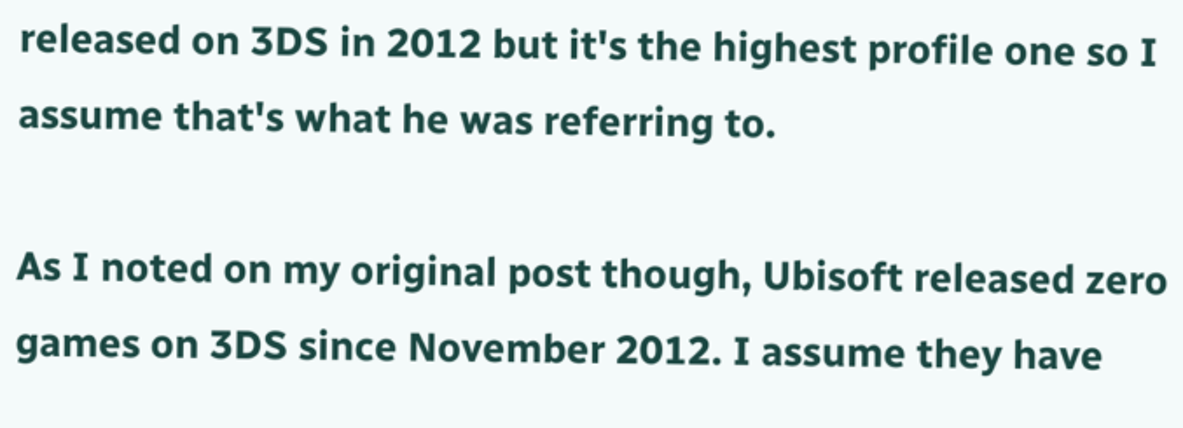released on 3DS in 2012 but it's the highest profile one so I assume that's what he was referring to.

As I noted on my original post though, Ubisoft released zero games on 3DS since November 2012. I assume they have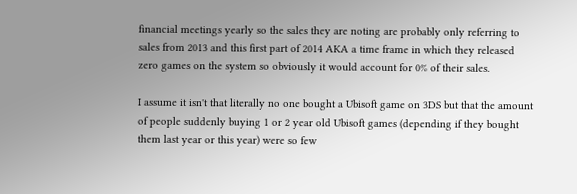financial meetings yearly so the sales they are noting are probably only referring to sales from 2013 and this first part of 2014 AKA a time frame in which they released zero games on the system so obviously it would account for 0% of their sales.

I assume it isn't that literally no one bought a Ubisoft game on 3DS but that the amount of people suddenly buying 1 or 2 year old Ubisoft games (depending if they bought them last year or this year) were so few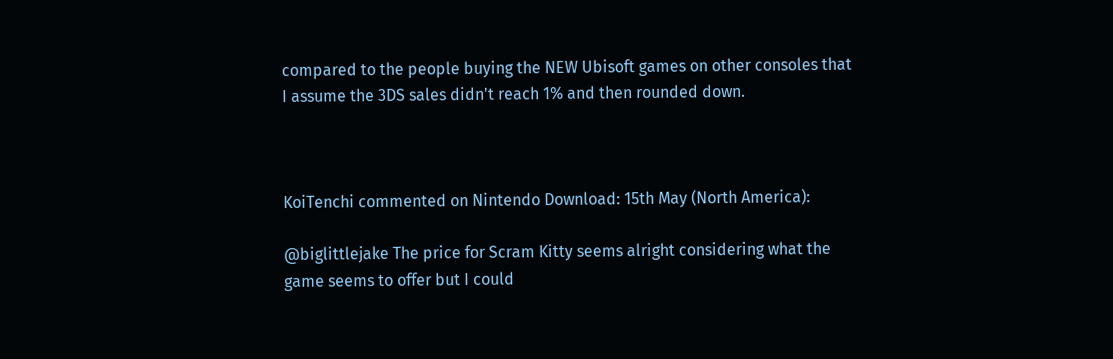compared to the people buying the NEW Ubisoft games on other consoles that I assume the 3DS sales didn't reach 1% and then rounded down.



KoiTenchi commented on Nintendo Download: 15th May (North America):

@biglittlejake The price for Scram Kitty seems alright considering what the game seems to offer but I could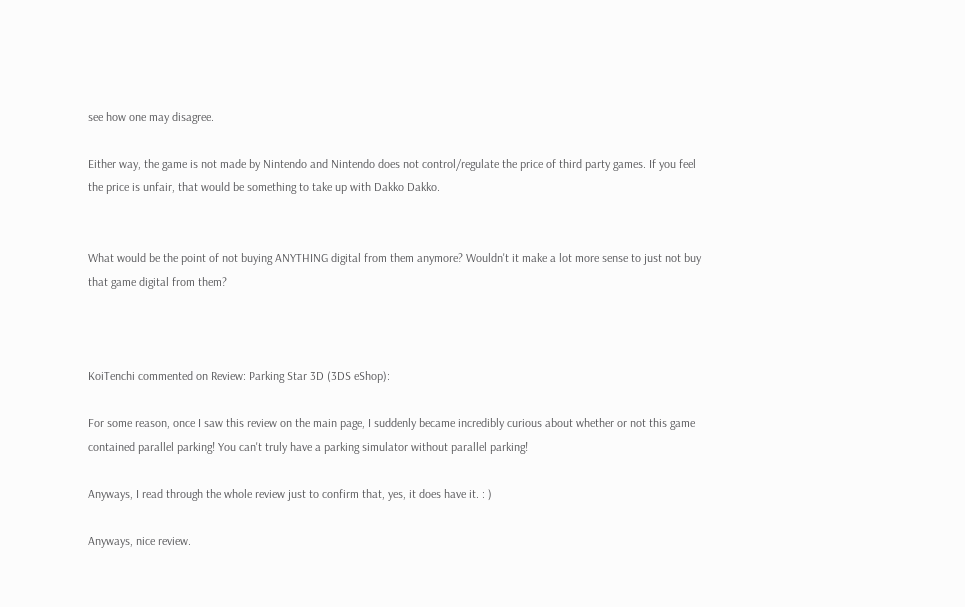see how one may disagree.

Either way, the game is not made by Nintendo and Nintendo does not control/regulate the price of third party games. If you feel the price is unfair, that would be something to take up with Dakko Dakko.


What would be the point of not buying ANYTHING digital from them anymore? Wouldn't it make a lot more sense to just not buy that game digital from them?



KoiTenchi commented on Review: Parking Star 3D (3DS eShop):

For some reason, once I saw this review on the main page, I suddenly became incredibly curious about whether or not this game contained parallel parking! You can't truly have a parking simulator without parallel parking!

Anyways, I read through the whole review just to confirm that, yes, it does have it. : )

Anyways, nice review.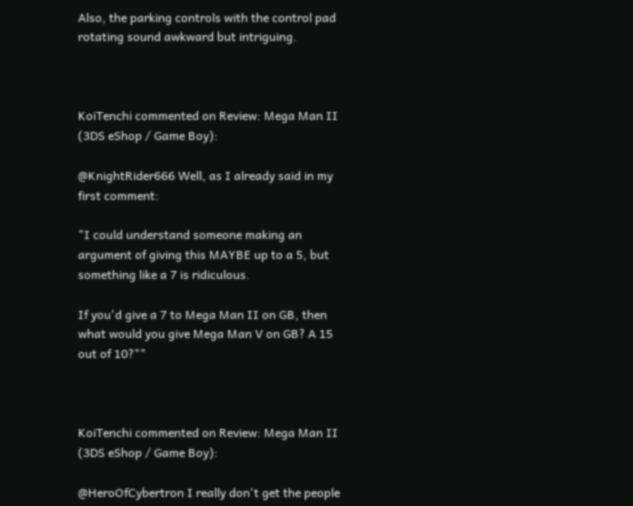Also, the parking controls with the control pad rotating sound awkward but intriguing.



KoiTenchi commented on Review: Mega Man II (3DS eShop / Game Boy):

@KnightRider666 Well, as I already said in my first comment:

"I could understand someone making an argument of giving this MAYBE up to a 5, but something like a 7 is ridiculous.

If you'd give a 7 to Mega Man II on GB, then what would you give Mega Man V on GB? A 15 out of 10?""



KoiTenchi commented on Review: Mega Man II (3DS eShop / Game Boy):

@HeroOfCybertron I really don't get the people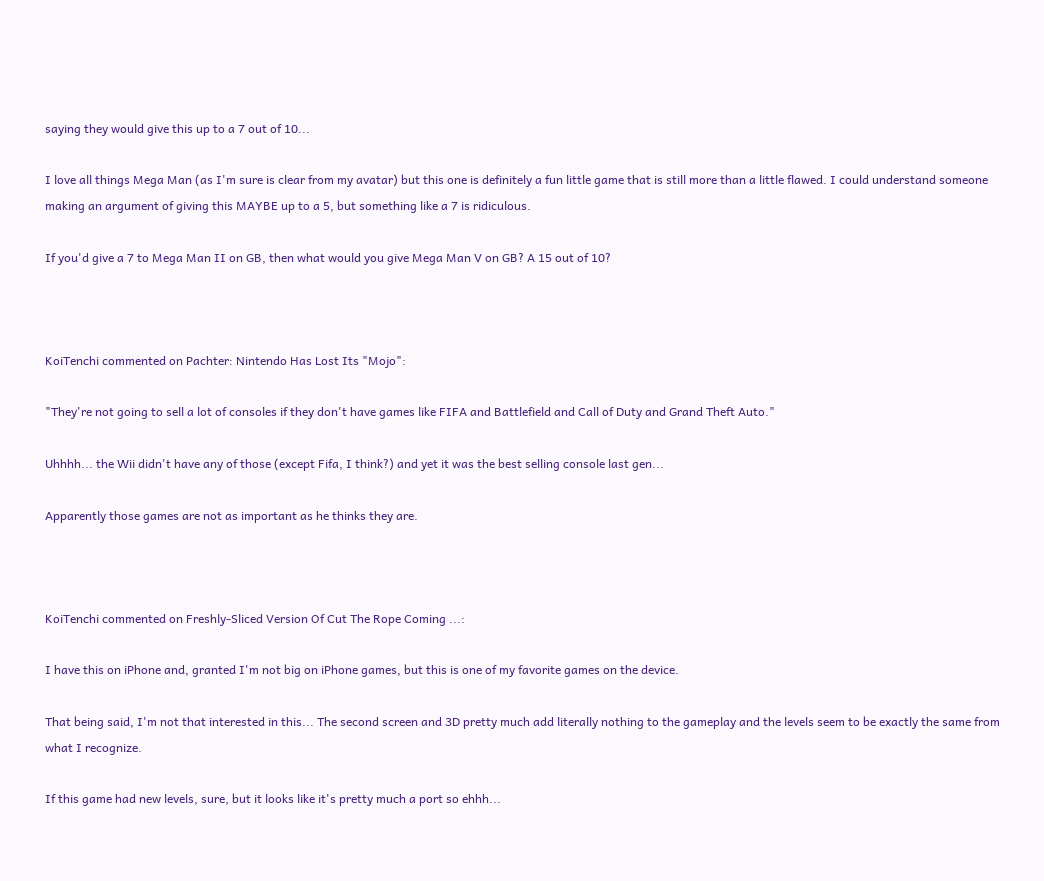saying they would give this up to a 7 out of 10...

I love all things Mega Man (as I'm sure is clear from my avatar) but this one is definitely a fun little game that is still more than a little flawed. I could understand someone making an argument of giving this MAYBE up to a 5, but something like a 7 is ridiculous.

If you'd give a 7 to Mega Man II on GB, then what would you give Mega Man V on GB? A 15 out of 10?



KoiTenchi commented on Pachter: Nintendo Has Lost Its "Mojo":

"They're not going to sell a lot of consoles if they don't have games like FIFA and Battlefield and Call of Duty and Grand Theft Auto."

Uhhhh... the Wii didn't have any of those (except Fifa, I think?) and yet it was the best selling console last gen...

Apparently those games are not as important as he thinks they are.



KoiTenchi commented on Freshly-Sliced Version Of Cut The Rope Coming ...:

I have this on iPhone and, granted I'm not big on iPhone games, but this is one of my favorite games on the device.

That being said, I'm not that interested in this... The second screen and 3D pretty much add literally nothing to the gameplay and the levels seem to be exactly the same from what I recognize.

If this game had new levels, sure, but it looks like it's pretty much a port so ehhh...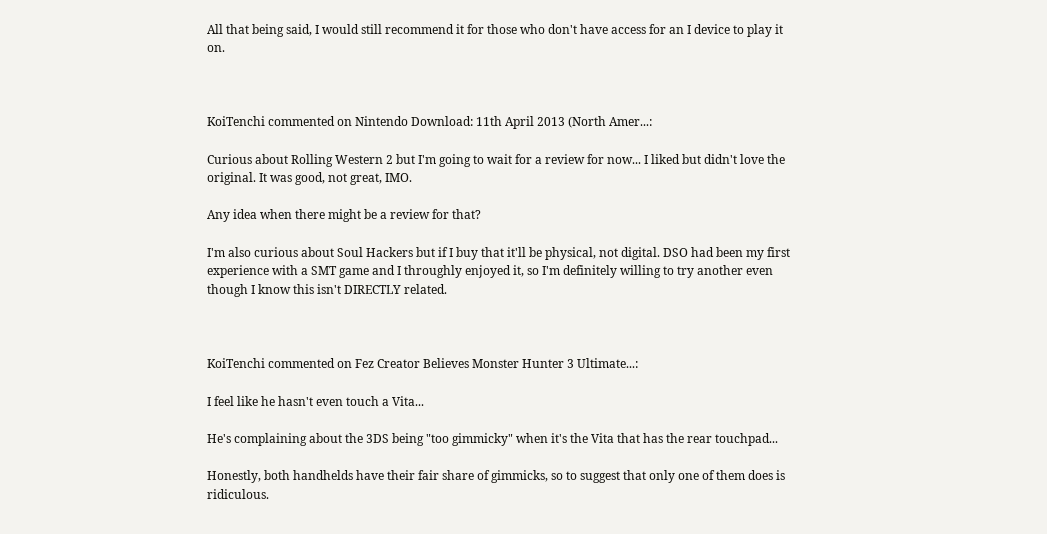All that being said, I would still recommend it for those who don't have access for an I device to play it on.



KoiTenchi commented on Nintendo Download: 11th April 2013 (North Amer...:

Curious about Rolling Western 2 but I'm going to wait for a review for now... I liked but didn't love the original. It was good, not great, IMO.

Any idea when there might be a review for that?

I'm also curious about Soul Hackers but if I buy that it'll be physical, not digital. DSO had been my first experience with a SMT game and I throughly enjoyed it, so I'm definitely willing to try another even though I know this isn't DIRECTLY related.



KoiTenchi commented on Fez Creator Believes Monster Hunter 3 Ultimate...:

I feel like he hasn't even touch a Vita...

He's complaining about the 3DS being "too gimmicky" when it's the Vita that has the rear touchpad...

Honestly, both handhelds have their fair share of gimmicks, so to suggest that only one of them does is ridiculous.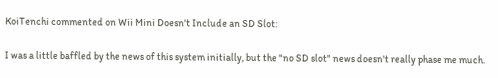KoiTenchi commented on Wii Mini Doesn't Include an SD Slot:

I was a little baffled by the news of this system initially, but the "no SD slot" news doesn't really phase me much.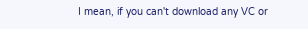I mean, if you can't download any VC or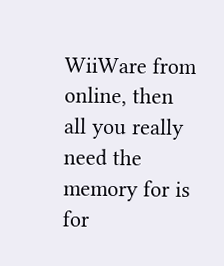WiiWare from online, then all you really need the memory for is for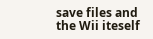save files and the Wii iteself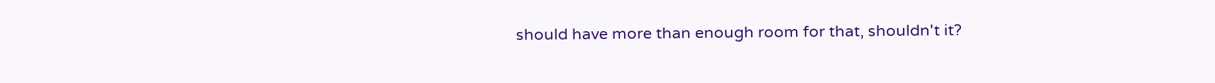should have more than enough room for that, shouldn't it?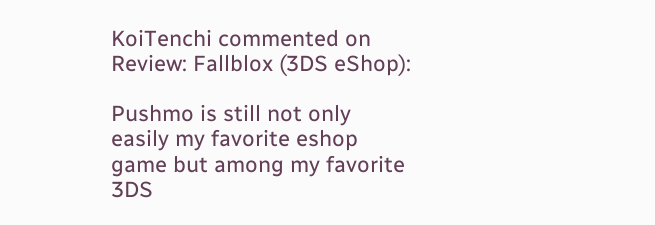KoiTenchi commented on Review: Fallblox (3DS eShop):

Pushmo is still not only easily my favorite eshop game but among my favorite 3DS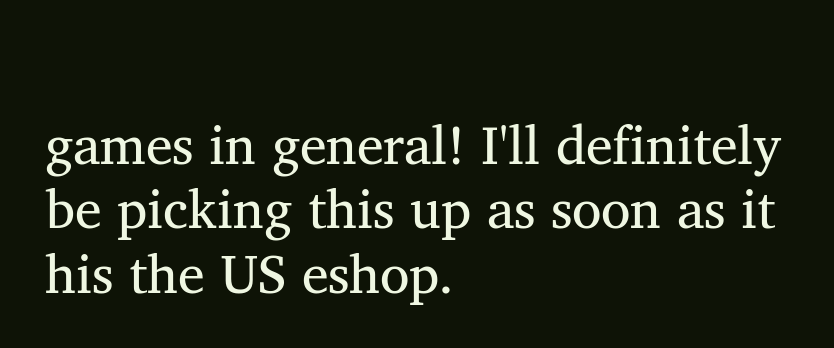games in general! I'll definitely be picking this up as soon as it his the US eshop.